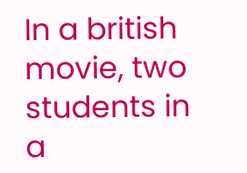In a british movie, two students in a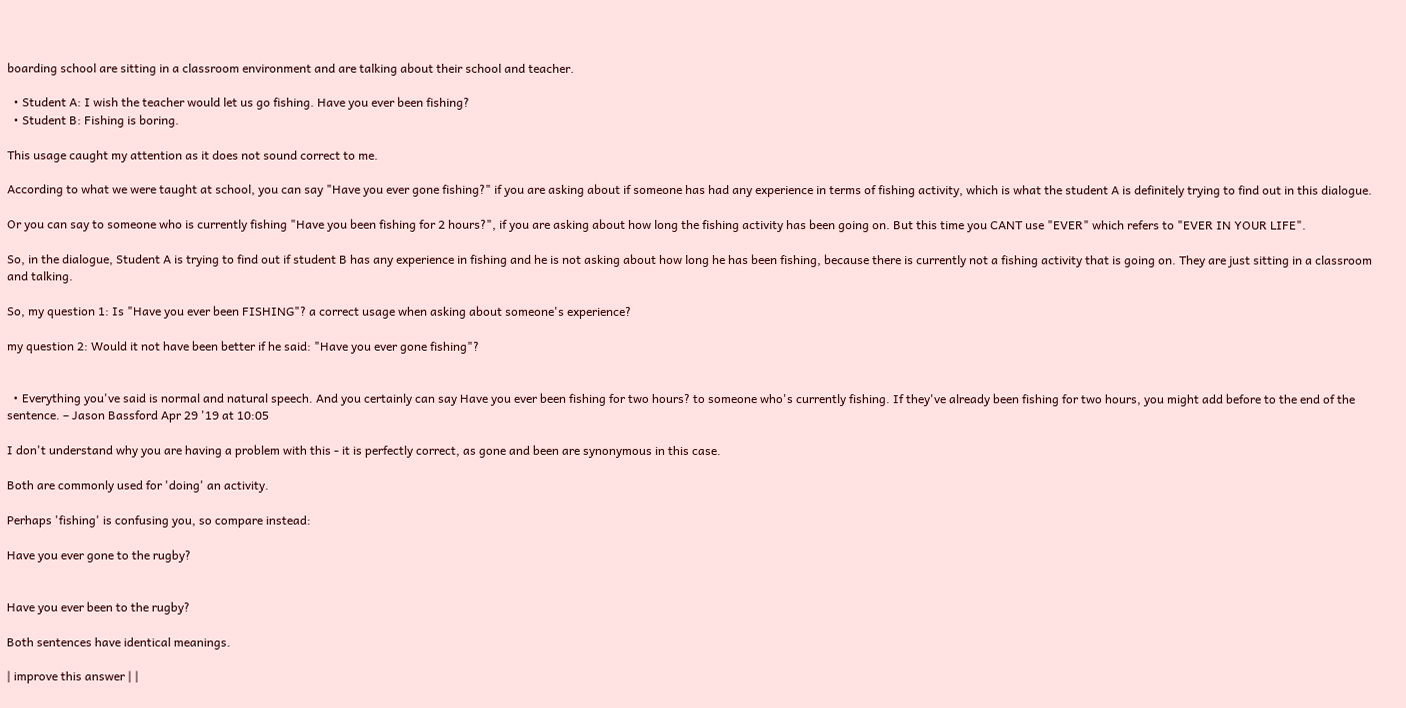boarding school are sitting in a classroom environment and are talking about their school and teacher.

  • Student A: I wish the teacher would let us go fishing. Have you ever been fishing?
  • Student B: Fishing is boring.

This usage caught my attention as it does not sound correct to me.

According to what we were taught at school, you can say "Have you ever gone fishing?" if you are asking about if someone has had any experience in terms of fishing activity, which is what the student A is definitely trying to find out in this dialogue.

Or you can say to someone who is currently fishing "Have you been fishing for 2 hours?", if you are asking about how long the fishing activity has been going on. But this time you CANT use "EVER" which refers to "EVER IN YOUR LIFE".

So, in the dialogue, Student A is trying to find out if student B has any experience in fishing and he is not asking about how long he has been fishing, because there is currently not a fishing activity that is going on. They are just sitting in a classroom and talking.

So, my question 1: Is "Have you ever been FISHING"? a correct usage when asking about someone's experience?

my question 2: Would it not have been better if he said: "Have you ever gone fishing"?


  • Everything you've said is normal and natural speech. And you certainly can say Have you ever been fishing for two hours? to someone who's currently fishing. If they've already been fishing for two hours, you might add before to the end of the sentence. – Jason Bassford Apr 29 '19 at 10:05

I don't understand why you are having a problem with this - it is perfectly correct, as gone and been are synonymous in this case.

Both are commonly used for 'doing' an activity.

Perhaps 'fishing' is confusing you, so compare instead:

Have you ever gone to the rugby?


Have you ever been to the rugby?

Both sentences have identical meanings.

| improve this answer | |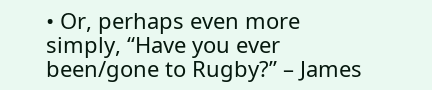• Or, perhaps even more simply, “Have you ever been/gone to Rugby?” – James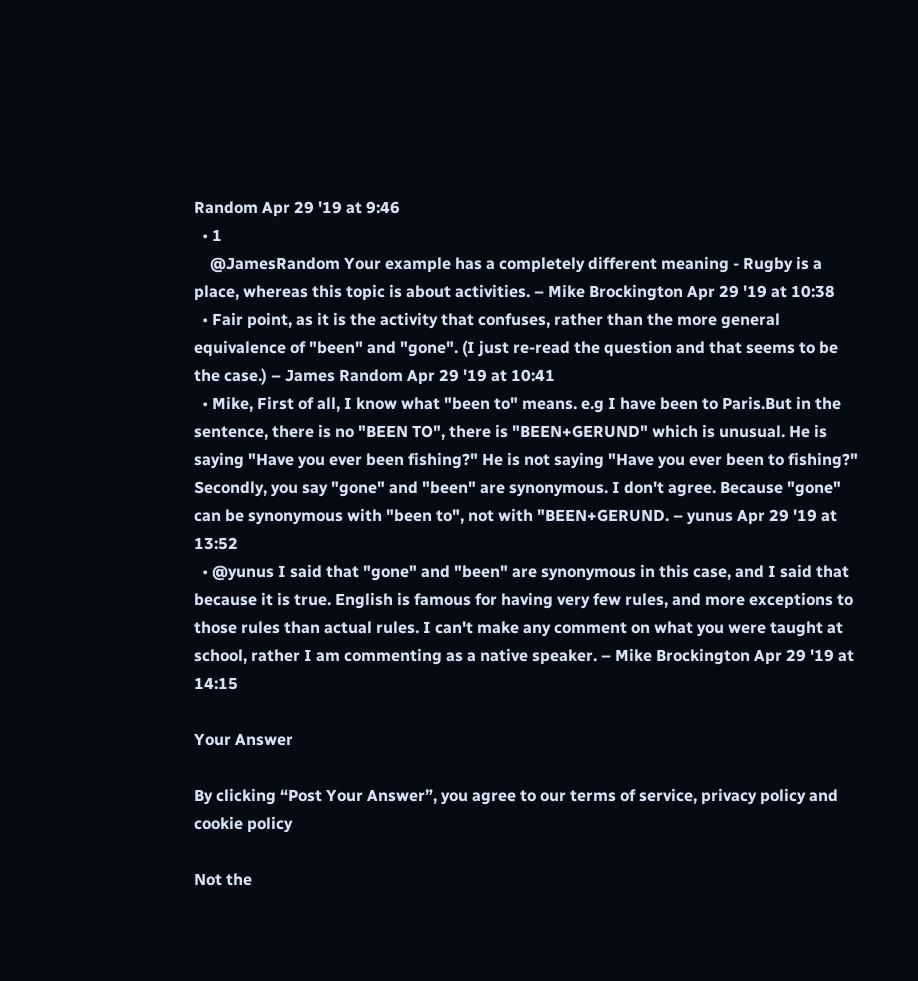Random Apr 29 '19 at 9:46
  • 1
    @JamesRandom Your example has a completely different meaning - Rugby is a place, whereas this topic is about activities. – Mike Brockington Apr 29 '19 at 10:38
  • Fair point, as it is the activity that confuses, rather than the more general equivalence of "been" and "gone". (I just re-read the question and that seems to be the case.) – James Random Apr 29 '19 at 10:41
  • Mike, First of all, I know what "been to" means. e.g I have been to Paris.But in the sentence, there is no "BEEN TO", there is "BEEN+GERUND" which is unusual. He is saying "Have you ever been fishing?" He is not saying "Have you ever been to fishing?" Secondly, you say "gone" and "been" are synonymous. I don't agree. Because "gone" can be synonymous with "been to", not with "BEEN+GERUND. – yunus Apr 29 '19 at 13:52
  • @yunus I said that "gone" and "been" are synonymous in this case, and I said that because it is true. English is famous for having very few rules, and more exceptions to those rules than actual rules. I can't make any comment on what you were taught at school, rather I am commenting as a native speaker. – Mike Brockington Apr 29 '19 at 14:15

Your Answer

By clicking “Post Your Answer”, you agree to our terms of service, privacy policy and cookie policy

Not the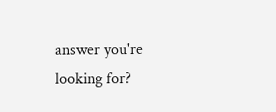answer you're looking for?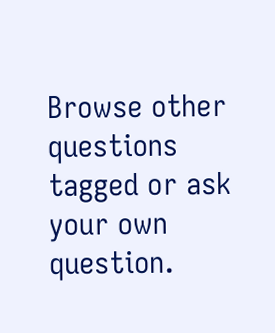Browse other questions tagged or ask your own question.